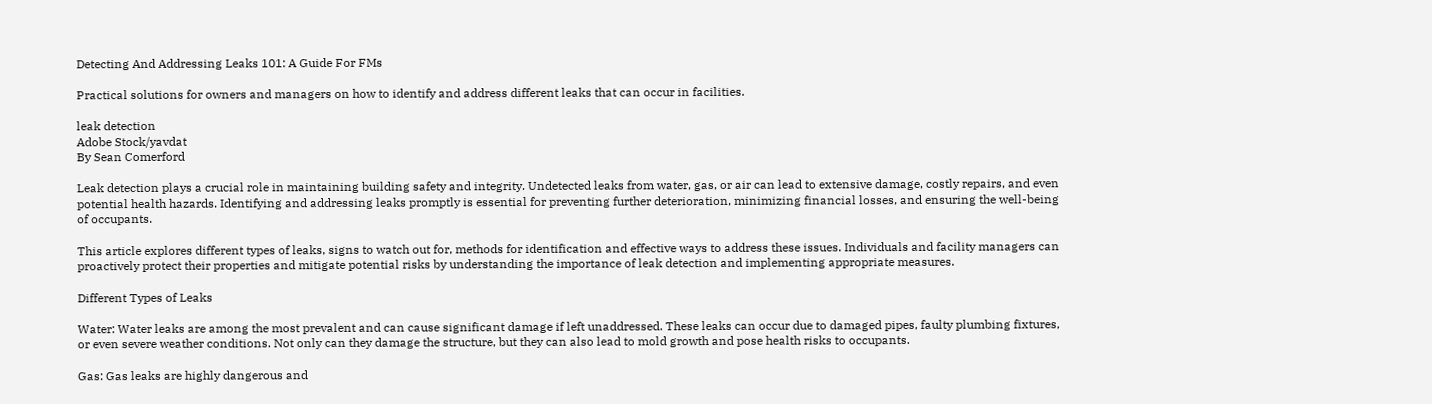Detecting And Addressing Leaks 101: A Guide For FMs

Practical solutions for owners and managers on how to identify and address different leaks that can occur in facilities.

leak detection
Adobe Stock/yavdat
By Sean Comerford

Leak detection plays a crucial role in maintaining building safety and integrity. Undetected leaks from water, gas, or air can lead to extensive damage, costly repairs, and even potential health hazards. Identifying and addressing leaks promptly is essential for preventing further deterioration, minimizing financial losses, and ensuring the well-being of occupants.

This article explores different types of leaks, signs to watch out for, methods for identification and effective ways to address these issues. Individuals and facility managers can proactively protect their properties and mitigate potential risks by understanding the importance of leak detection and implementing appropriate measures.

Different Types of Leaks

Water: Water leaks are among the most prevalent and can cause significant damage if left unaddressed. These leaks can occur due to damaged pipes, faulty plumbing fixtures, or even severe weather conditions. Not only can they damage the structure, but they can also lead to mold growth and pose health risks to occupants.

Gas: Gas leaks are highly dangerous and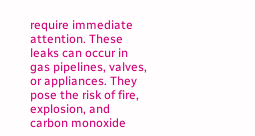require immediate attention. These leaks can occur in gas pipelines, valves, or appliances. They pose the risk of fire, explosion, and carbon monoxide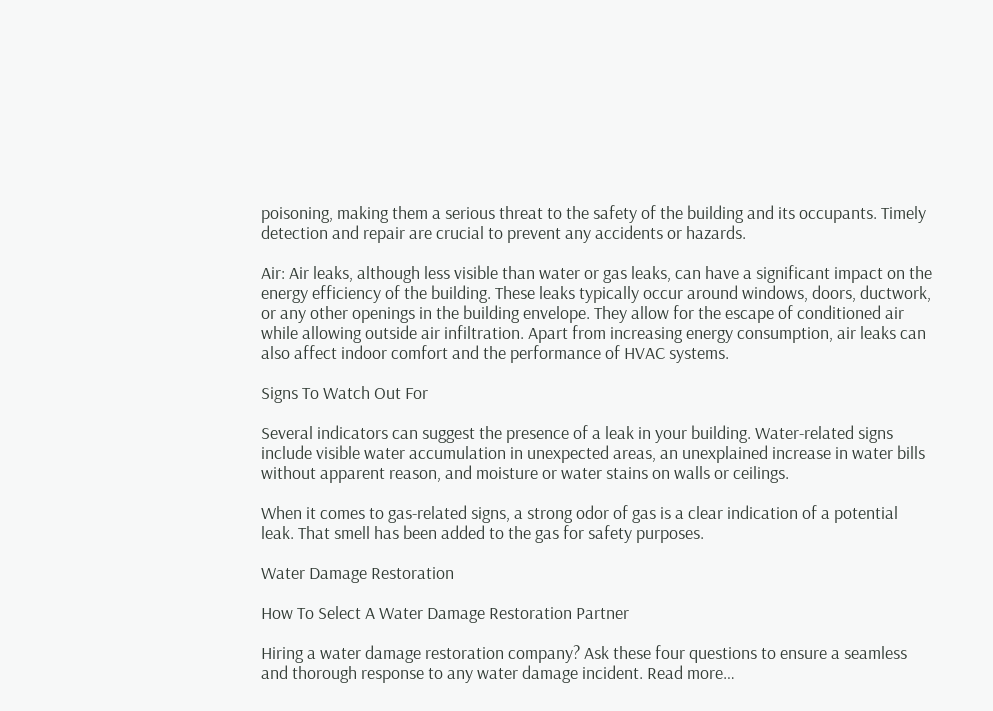poisoning, making them a serious threat to the safety of the building and its occupants. Timely detection and repair are crucial to prevent any accidents or hazards.

Air: Air leaks, although less visible than water or gas leaks, can have a significant impact on the energy efficiency of the building. These leaks typically occur around windows, doors, ductwork, or any other openings in the building envelope. They allow for the escape of conditioned air while allowing outside air infiltration. Apart from increasing energy consumption, air leaks can also affect indoor comfort and the performance of HVAC systems.

Signs To Watch Out For

Several indicators can suggest the presence of a leak in your building. Water-related signs include visible water accumulation in unexpected areas, an unexplained increase in water bills without apparent reason, and moisture or water stains on walls or ceilings.

When it comes to gas-related signs, a strong odor of gas is a clear indication of a potential leak. That smell has been added to the gas for safety purposes.

Water Damage Restoration

How To Select A Water Damage Restoration Partner

Hiring a water damage restoration company? Ask these four questions to ensure a seamless and thorough response to any water damage incident. Read more…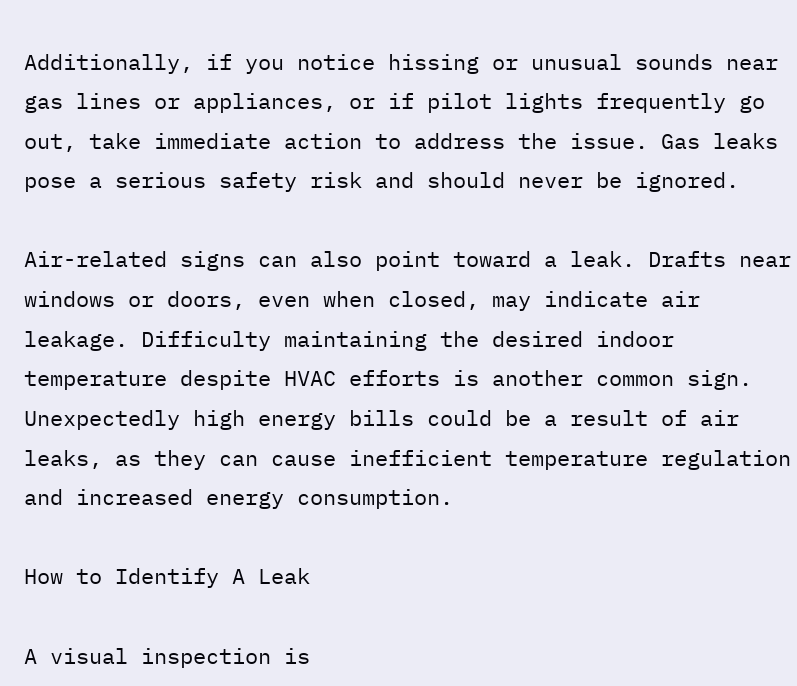Additionally, if you notice hissing or unusual sounds near gas lines or appliances, or if pilot lights frequently go out, take immediate action to address the issue. Gas leaks pose a serious safety risk and should never be ignored.

Air-related signs can also point toward a leak. Drafts near windows or doors, even when closed, may indicate air leakage. Difficulty maintaining the desired indoor temperature despite HVAC efforts is another common sign. Unexpectedly high energy bills could be a result of air leaks, as they can cause inefficient temperature regulation and increased energy consumption.

How to Identify A Leak

A visual inspection is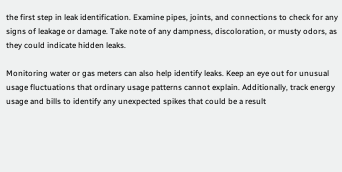the first step in leak identification. Examine pipes, joints, and connections to check for any signs of leakage or damage. Take note of any dampness, discoloration, or musty odors, as they could indicate hidden leaks.

Monitoring water or gas meters can also help identify leaks. Keep an eye out for unusual usage fluctuations that ordinary usage patterns cannot explain. Additionally, track energy usage and bills to identify any unexpected spikes that could be a result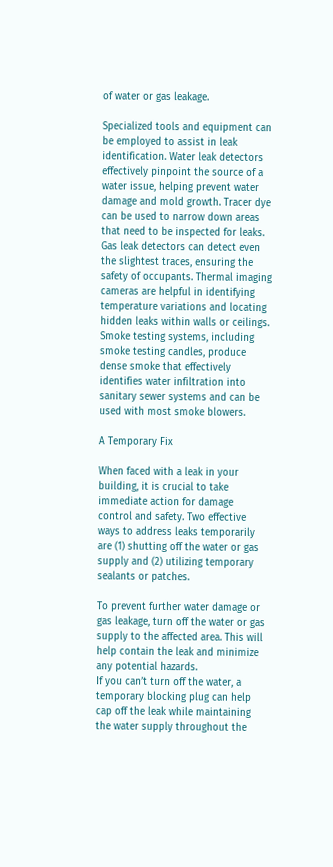of water or gas leakage.

Specialized tools and equipment can be employed to assist in leak identification. Water leak detectors effectively pinpoint the source of a water issue, helping prevent water damage and mold growth. Tracer dye can be used to narrow down areas that need to be inspected for leaks. Gas leak detectors can detect even the slightest traces, ensuring the safety of occupants. Thermal imaging cameras are helpful in identifying temperature variations and locating hidden leaks within walls or ceilings. Smoke testing systems, including smoke testing candles, produce dense smoke that effectively identifies water infiltration into sanitary sewer systems and can be used with most smoke blowers.

A Temporary Fix

When faced with a leak in your building, it is crucial to take immediate action for damage control and safety. Two effective ways to address leaks temporarily are (1) shutting off the water or gas supply and (2) utilizing temporary sealants or patches.

To prevent further water damage or gas leakage, turn off the water or gas supply to the affected area. This will help contain the leak and minimize any potential hazards.
If you can’t turn off the water, a temporary blocking plug can help cap off the leak while maintaining the water supply throughout the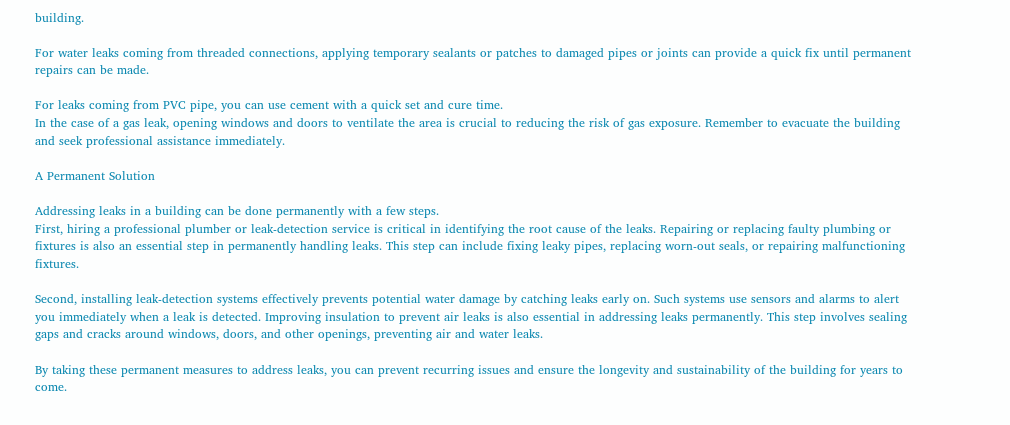building.

For water leaks coming from threaded connections, applying temporary sealants or patches to damaged pipes or joints can provide a quick fix until permanent repairs can be made.

For leaks coming from PVC pipe, you can use cement with a quick set and cure time.
In the case of a gas leak, opening windows and doors to ventilate the area is crucial to reducing the risk of gas exposure. Remember to evacuate the building and seek professional assistance immediately.

A Permanent Solution

Addressing leaks in a building can be done permanently with a few steps.
First, hiring a professional plumber or leak-detection service is critical in identifying the root cause of the leaks. Repairing or replacing faulty plumbing or fixtures is also an essential step in permanently handling leaks. This step can include fixing leaky pipes, replacing worn-out seals, or repairing malfunctioning fixtures.

Second, installing leak-detection systems effectively prevents potential water damage by catching leaks early on. Such systems use sensors and alarms to alert you immediately when a leak is detected. Improving insulation to prevent air leaks is also essential in addressing leaks permanently. This step involves sealing gaps and cracks around windows, doors, and other openings, preventing air and water leaks.

By taking these permanent measures to address leaks, you can prevent recurring issues and ensure the longevity and sustainability of the building for years to come.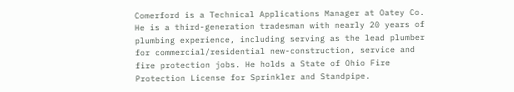Comerford is a Technical Applications Manager at Oatey Co. He is a third-generation tradesman with nearly 20 years of plumbing experience, including serving as the lead plumber for commercial/residential new-construction, service and fire protection jobs. He holds a State of Ohio Fire Protection License for Sprinkler and Standpipe.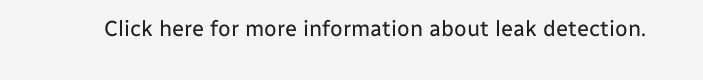Click here for more information about leak detection.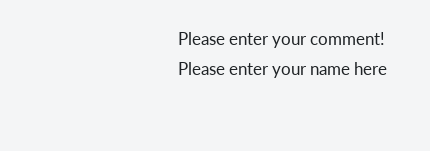Please enter your comment!
Please enter your name here